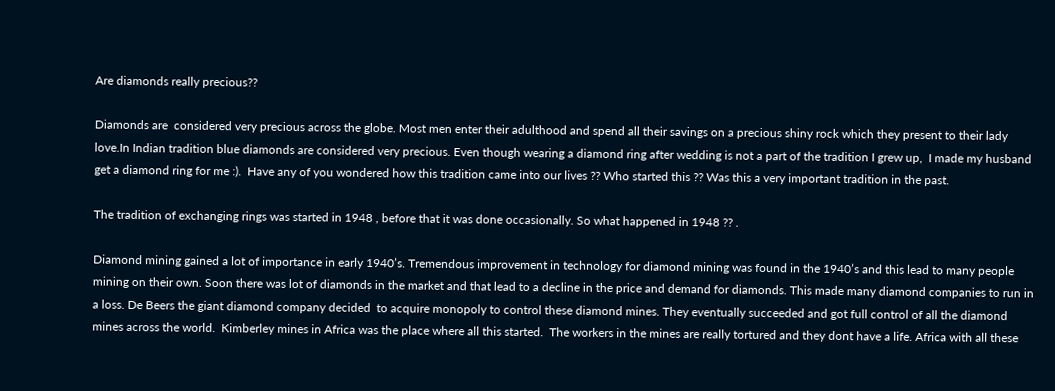Are diamonds really precious??

Diamonds are  considered very precious across the globe. Most men enter their adulthood and spend all their savings on a precious shiny rock which they present to their lady love.In Indian tradition blue diamonds are considered very precious. Even though wearing a diamond ring after wedding is not a part of the tradition I grew up,  I made my husband get a diamond ring for me :).  Have any of you wondered how this tradition came into our lives ?? Who started this ?? Was this a very important tradition in the past.

The tradition of exchanging rings was started in 1948 , before that it was done occasionally. So what happened in 1948 ?? .

Diamond mining gained a lot of importance in early 1940’s. Tremendous improvement in technology for diamond mining was found in the 1940’s and this lead to many people mining on their own. Soon there was lot of diamonds in the market and that lead to a decline in the price and demand for diamonds. This made many diamond companies to run in a loss. De Beers the giant diamond company decided  to acquire monopoly to control these diamond mines. They eventually succeeded and got full control of all the diamond mines across the world.  Kimberley mines in Africa was the place where all this started.  The workers in the mines are really tortured and they dont have a life. Africa with all these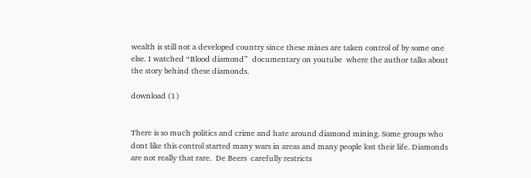wealth is still not a developed country since these mines are taken control of by some one else. I watched “Blood diamond”  documentary on youtube  where the author talks about the story behind these diamonds.

download (1)


There is so much politics and crime and hate around diamond mining. Some groups who dont like this control started many wars in areas and many people lost their life. Diamonds are not really that rare.  De Beers  carefully restricts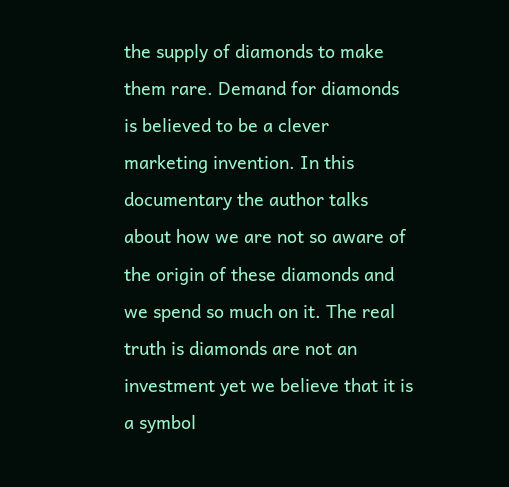the supply of diamonds to make them rare. Demand for diamonds is believed to be a clever marketing invention. In this documentary the author talks about how we are not so aware of the origin of these diamonds and we spend so much on it. The real truth is diamonds are not an investment yet we believe that it is a symbol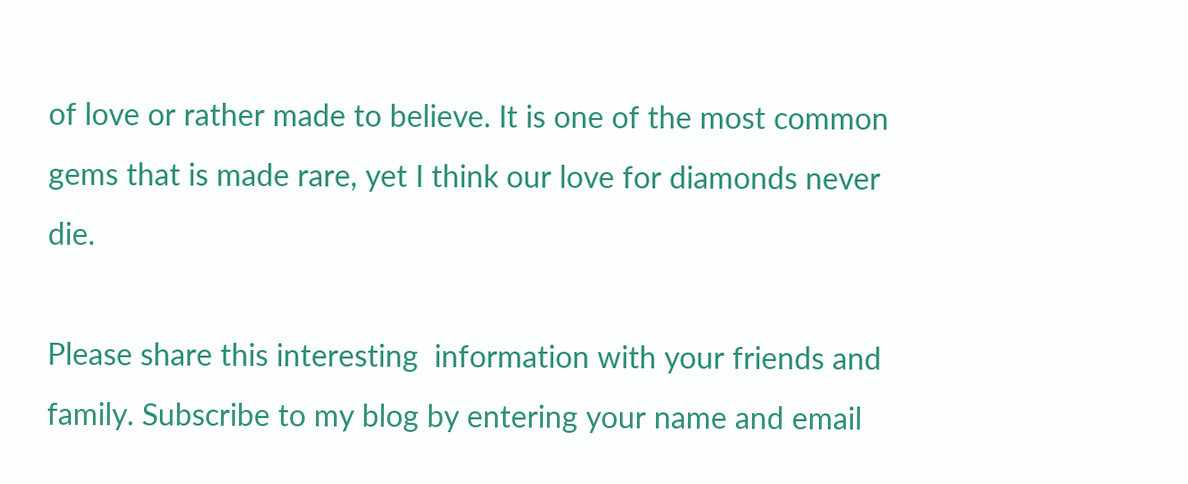of love or rather made to believe. It is one of the most common gems that is made rare, yet I think our love for diamonds never die.

Please share this interesting  information with your friends and family. Subscribe to my blog by entering your name and email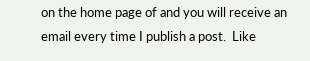on the home page of and you will receive an email every time I publish a post.  Like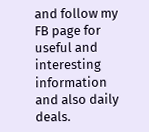and follow my FB page for useful and interesting information and also daily deals.